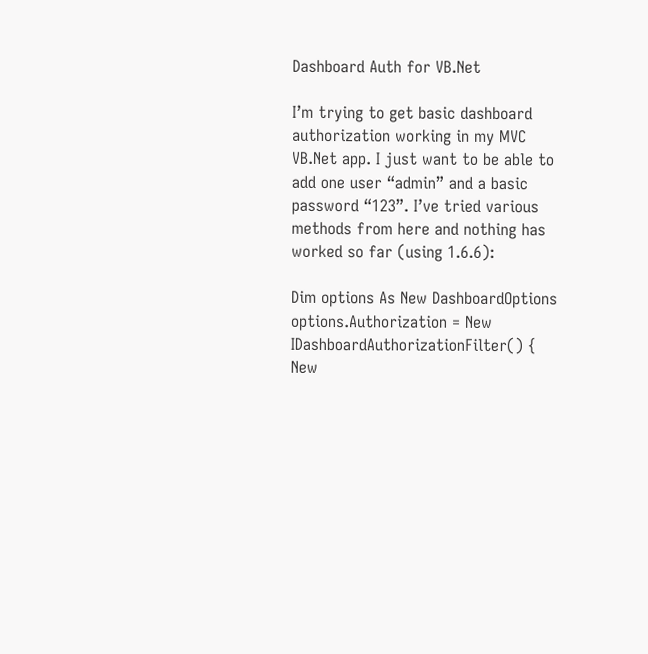Dashboard Auth for VB.Net

I’m trying to get basic dashboard authorization working in my MVC VB.Net app. I just want to be able to add one user “admin” and a basic password “123”. I’ve tried various methods from here and nothing has worked so far (using 1.6.6):

Dim options As New DashboardOptions
options.Authorization = New IDashboardAuthorizationFilter() {
New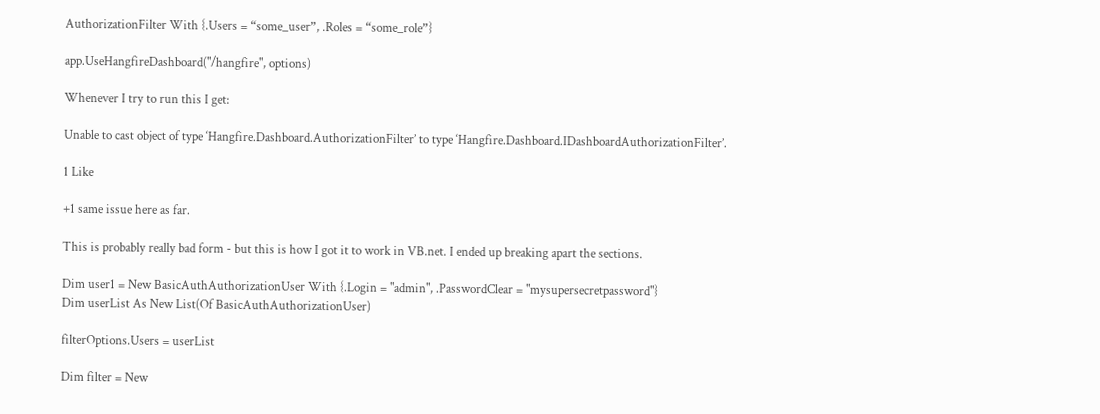AuthorizationFilter With {.Users = “some_user”, .Roles = “some_role”}

app.UseHangfireDashboard("/hangfire", options)

Whenever I try to run this I get:

Unable to cast object of type ‘Hangfire.Dashboard.AuthorizationFilter’ to type ‘Hangfire.Dashboard.IDashboardAuthorizationFilter’.

1 Like

+1 same issue here as far.

This is probably really bad form - but this is how I got it to work in VB.net. I ended up breaking apart the sections.

Dim user1 = New BasicAuthAuthorizationUser With {.Login = "admin", .PasswordClear = "mysupersecretpassword"}
Dim userList As New List(Of BasicAuthAuthorizationUser)

filterOptions.Users = userList

Dim filter = New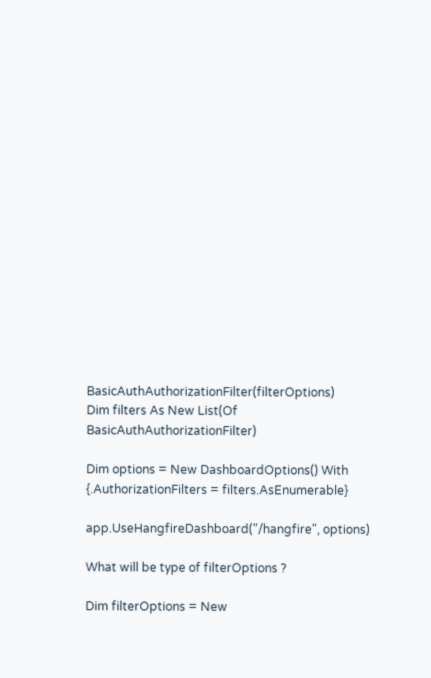BasicAuthAuthorizationFilter(filterOptions)
Dim filters As New List(Of BasicAuthAuthorizationFilter)

Dim options = New DashboardOptions() With {.AuthorizationFilters = filters.AsEnumerable}

app.UseHangfireDashboard("/hangfire", options)

What will be type of filterOptions ?

Dim filterOptions = New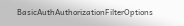BasicAuthAuthorizationFilterOptions